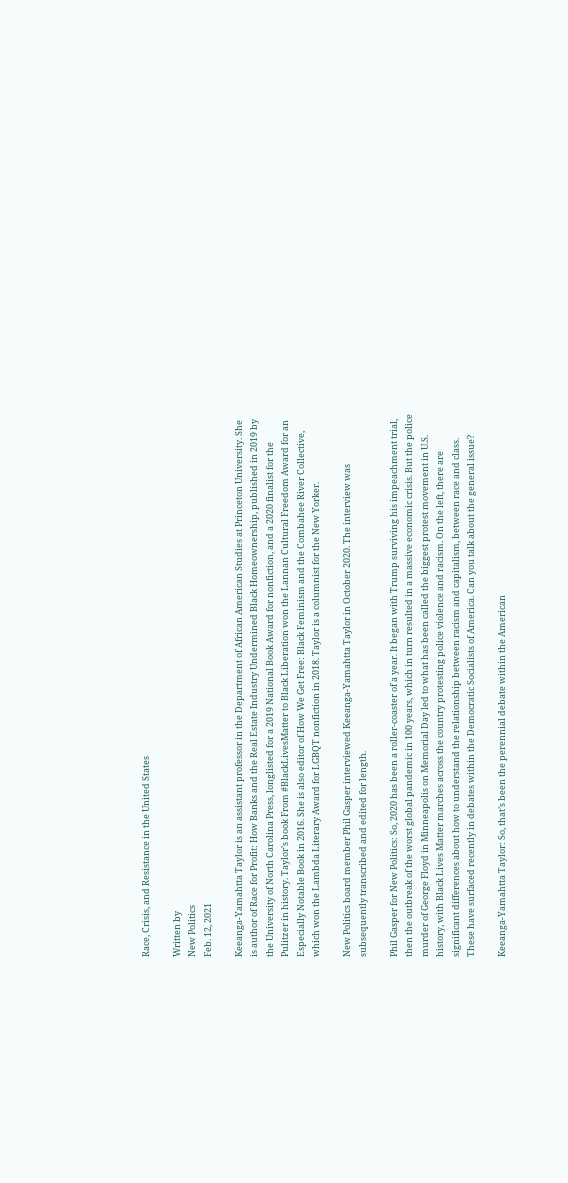Race, Crisis, and Resistance in the United States

Written by
New Politics
Feb. 12, 2021

Keeanga-Yamahtta Taylor is an assistant professor in the Department of African American Studies at Princeton University. She is author of Race for Profit: How Banks and the Real Estate Industry Undermined Black Homeownership, published in 2019 by the University of North Carolina Press, longlisted for a 2019 National Book Award for nonfiction, and a 2020 finalist for the Pulitzer in history. Taylor’s book From #BlackLivesMatter to Black Liberation won the Lannan Cultural Freedom Award for an Especially Notable Book in 2016. She is also editor of How We Get Free: Black Feminism and the Combahee River Collective, which won the Lambda Literary Award for LGBQT nonfiction in 2018. Taylor is a columnist for the New Yorker.

New Politics board member Phil Gasper interviewed Keeanga-Yamahtta Taylor in October 2020. The interview was subsequently transcribed and edited for length.

Phil Gasper for New Politics: So, 2020 has been a roller-coaster of a year. It began with Trump surviving his impeachment trial, then the outbreak of the worst global pandemic in 100 years, which in turn resulted in a massive economic crisis. But the police murder of George Floyd in Minneapolis on Memorial Day led to what has been called the biggest protest movement in U.S. history, with Black Lives Matter marches across the country protesting police violence and racism. On the left, there are significant differences about how to understand the relationship between racism and capitalism, between race and class. These have surfaced recently in debates within the Democratic Socialists of America. Can you talk about the general issue?

Keeanga-Yamahtta Taylor: So, that’s been the perennial debate within the American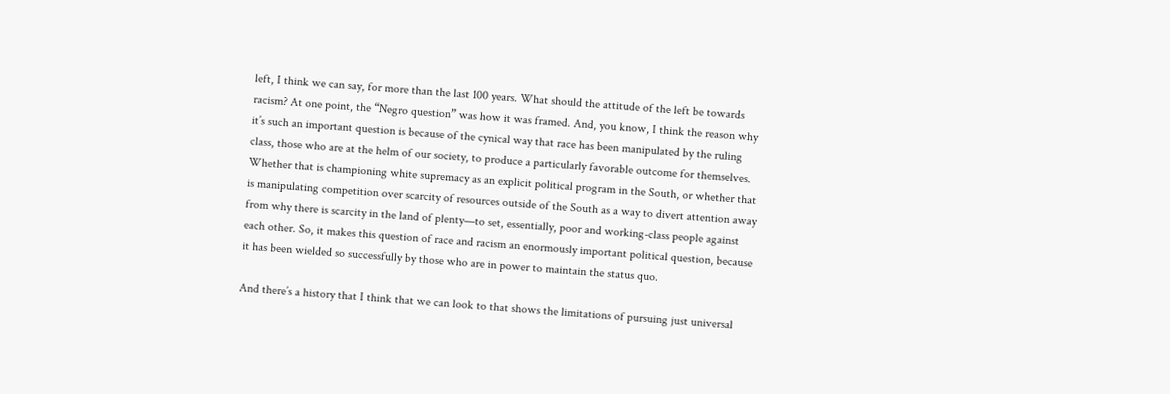left, I think we can say, for more than the last 100 years. What should the attitude of the left be towards racism? At one point, the “Negro question” was how it was framed. And, you know, I think the reason why it’s such an important question is because of the cynical way that race has been manipulated by the ruling class, those who are at the helm of our society, to produce a particularly favorable outcome for themselves. Whether that is championing white supremacy as an explicit political program in the South, or whether that is manipulating competition over scarcity of resources outside of the South as a way to divert attention away from why there is scarcity in the land of plenty—to set, essentially, poor and working-class people against each other. So, it makes this question of race and racism an enormously important political question, because it has been wielded so successfully by those who are in power to maintain the status quo.

And there’s a history that I think that we can look to that shows the limitations of pursuing just universal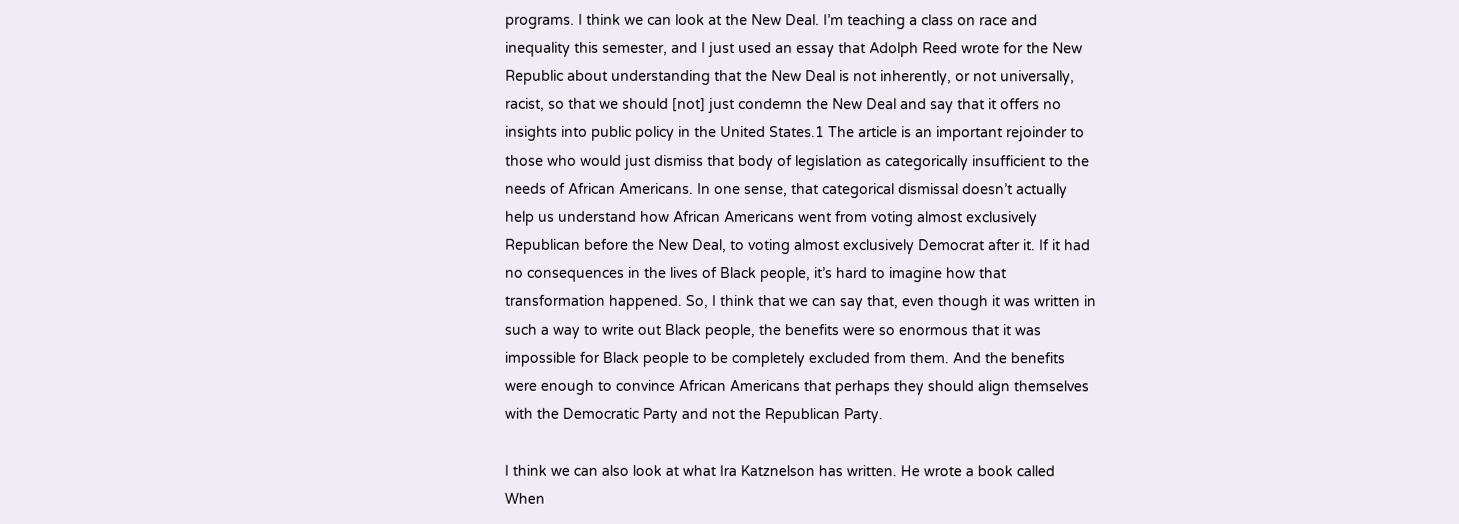programs. I think we can look at the New Deal. I’m teaching a class on race and inequality this semester, and I just used an essay that Adolph Reed wrote for the New Republic about understanding that the New Deal is not inherently, or not universally, racist, so that we should [not] just condemn the New Deal and say that it offers no insights into public policy in the United States.1 The article is an important rejoinder to those who would just dismiss that body of legislation as categorically insufficient to the needs of African Americans. In one sense, that categorical dismissal doesn’t actually help us understand how African Americans went from voting almost exclusively Republican before the New Deal, to voting almost exclusively Democrat after it. If it had no consequences in the lives of Black people, it’s hard to imagine how that transformation happened. So, I think that we can say that, even though it was written in such a way to write out Black people, the benefits were so enormous that it was impossible for Black people to be completely excluded from them. And the benefits were enough to convince African Americans that perhaps they should align themselves with the Democratic Party and not the Republican Party.

I think we can also look at what Ira Katznelson has written. He wrote a book called When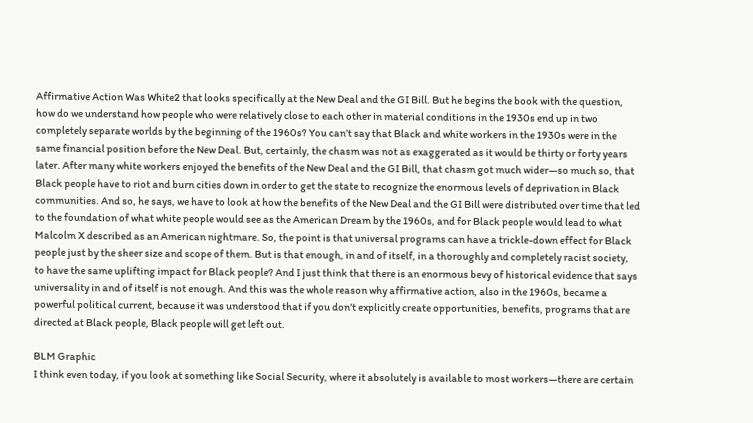Affirmative Action Was White2 that looks specifically at the New Deal and the GI Bill. But he begins the book with the question, how do we understand how people who were relatively close to each other in material conditions in the 1930s end up in two completely separate worlds by the beginning of the 1960s? You can’t say that Black and white workers in the 1930s were in the same financial position before the New Deal. But, certainly, the chasm was not as exaggerated as it would be thirty or forty years later. After many white workers enjoyed the benefits of the New Deal and the GI Bill, that chasm got much wider—so much so, that Black people have to riot and burn cities down in order to get the state to recognize the enormous levels of deprivation in Black communities. And so, he says, we have to look at how the benefits of the New Deal and the GI Bill were distributed over time that led to the foundation of what white people would see as the American Dream by the 1960s, and for Black people would lead to what Malcolm X described as an American nightmare. So, the point is that universal programs can have a trickle-down effect for Black people just by the sheer size and scope of them. But is that enough, in and of itself, in a thoroughly and completely racist society, to have the same uplifting impact for Black people? And I just think that there is an enormous bevy of historical evidence that says universality in and of itself is not enough. And this was the whole reason why affirmative action, also in the 1960s, became a powerful political current, because it was understood that if you don’t explicitly create opportunities, benefits, programs that are directed at Black people, Black people will get left out.

BLM Graphic
I think even today, if you look at something like Social Security, where it absolutely is available to most workers—there are certain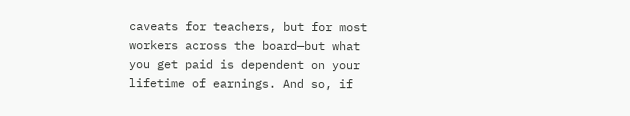caveats for teachers, but for most workers across the board—but what you get paid is dependent on your lifetime of earnings. And so, if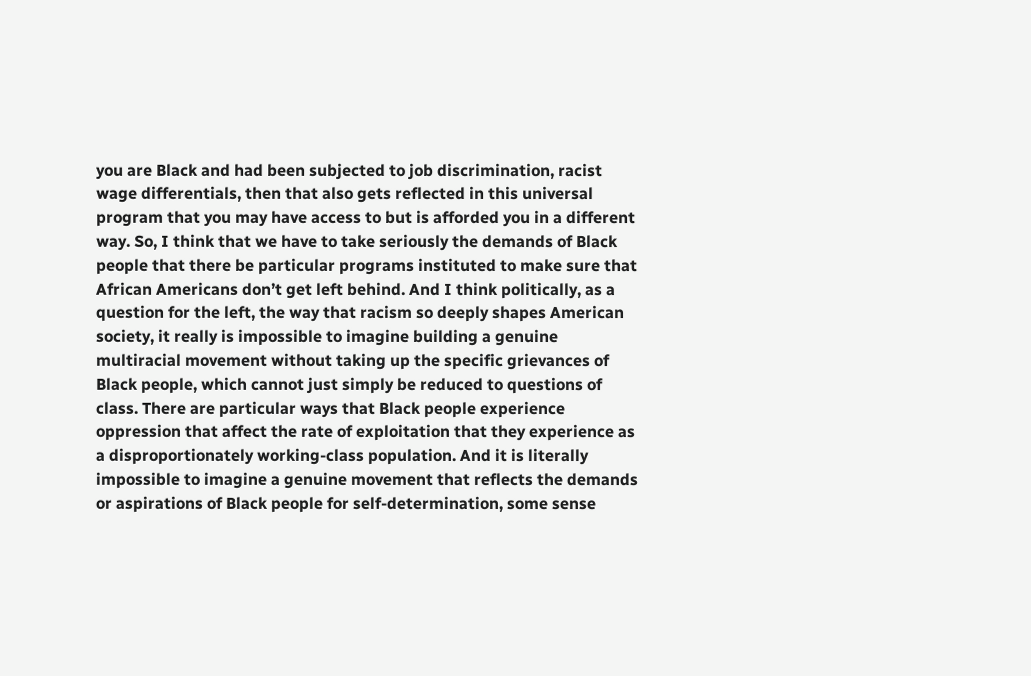you are Black and had been subjected to job discrimination, racist wage differentials, then that also gets reflected in this universal program that you may have access to but is afforded you in a different way. So, I think that we have to take seriously the demands of Black people that there be particular programs instituted to make sure that African Americans don’t get left behind. And I think politically, as a question for the left, the way that racism so deeply shapes American society, it really is impossible to imagine building a genuine multiracial movement without taking up the specific grievances of Black people, which cannot just simply be reduced to questions of class. There are particular ways that Black people experience oppression that affect the rate of exploitation that they experience as a disproportionately working-class population. And it is literally impossible to imagine a genuine movement that reflects the demands or aspirations of Black people for self-determination, some sense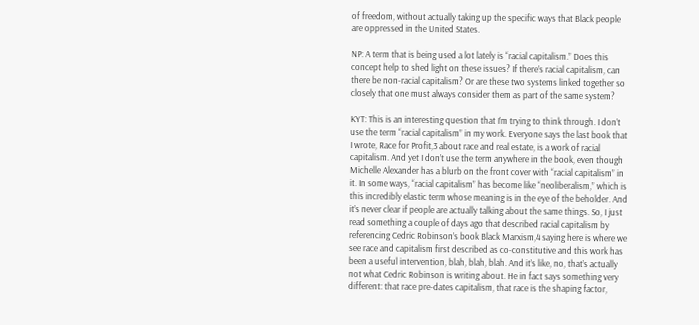of freedom, without actually taking up the specific ways that Black people are oppressed in the United States.

NP: A term that is being used a lot lately is “racial capitalism.” Does this concept help to shed light on these issues? If there’s racial capitalism, can there be non-racial capitalism? Or are these two systems linked together so closely that one must always consider them as part of the same system?

KYT: This is an interesting question that I’m trying to think through. I don’t use the term “racial capitalism” in my work. Everyone says the last book that I wrote, Race for Profit,3 about race and real estate, is a work of racial capitalism. And yet I don’t use the term anywhere in the book, even though Michelle Alexander has a blurb on the front cover with “racial capitalism” in it. In some ways, “racial capitalism” has become like “neoliberalism,” which is this incredibly elastic term whose meaning is in the eye of the beholder. And it’s never clear if people are actually talking about the same things. So, I just read something a couple of days ago that described racial capitalism by referencing Cedric Robinson’s book Black Marxism,4 saying here is where we see race and capitalism first described as co-constitutive and this work has been a useful intervention, blah, blah, blah. And it’s like, no, that’s actually not what Cedric Robinson is writing about. He in fact says something very different: that race pre-dates capitalism, that race is the shaping factor,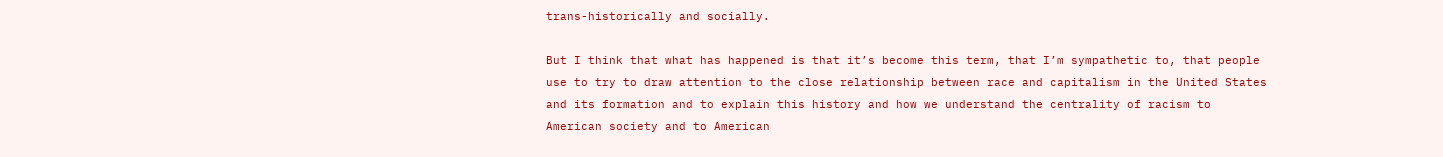trans-historically and socially.

But I think that what has happened is that it’s become this term, that I’m sympathetic to, that people use to try to draw attention to the close relationship between race and capitalism in the United States and its formation and to explain this history and how we understand the centrality of racism to American society and to American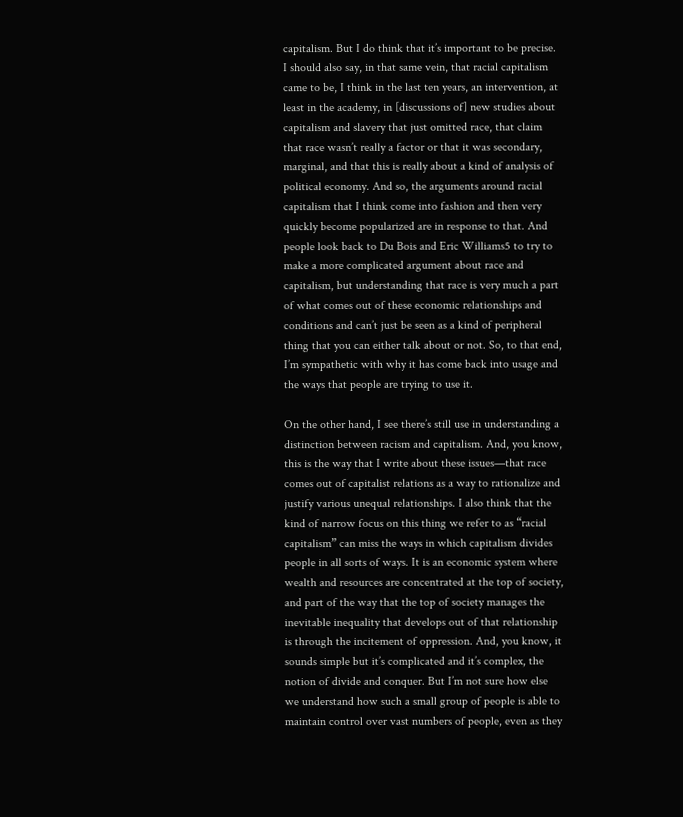capitalism. But I do think that it’s important to be precise. I should also say, in that same vein, that racial capitalism came to be, I think in the last ten years, an intervention, at least in the academy, in [discussions of] new studies about capitalism and slavery that just omitted race, that claim that race wasn’t really a factor or that it was secondary, marginal, and that this is really about a kind of analysis of political economy. And so, the arguments around racial capitalism that I think come into fashion and then very quickly become popularized are in response to that. And people look back to Du Bois and Eric Williams5 to try to make a more complicated argument about race and capitalism, but understanding that race is very much a part of what comes out of these economic relationships and conditions and can’t just be seen as a kind of peripheral thing that you can either talk about or not. So, to that end, I’m sympathetic with why it has come back into usage and the ways that people are trying to use it.

On the other hand, I see there’s still use in understanding a distinction between racism and capitalism. And, you know, this is the way that I write about these issues—that race comes out of capitalist relations as a way to rationalize and justify various unequal relationships. I also think that the kind of narrow focus on this thing we refer to as “racial capitalism” can miss the ways in which capitalism divides people in all sorts of ways. It is an economic system where wealth and resources are concentrated at the top of society, and part of the way that the top of society manages the inevitable inequality that develops out of that relationship is through the incitement of oppression. And, you know, it sounds simple but it’s complicated and it’s complex, the notion of divide and conquer. But I’m not sure how else we understand how such a small group of people is able to maintain control over vast numbers of people, even as they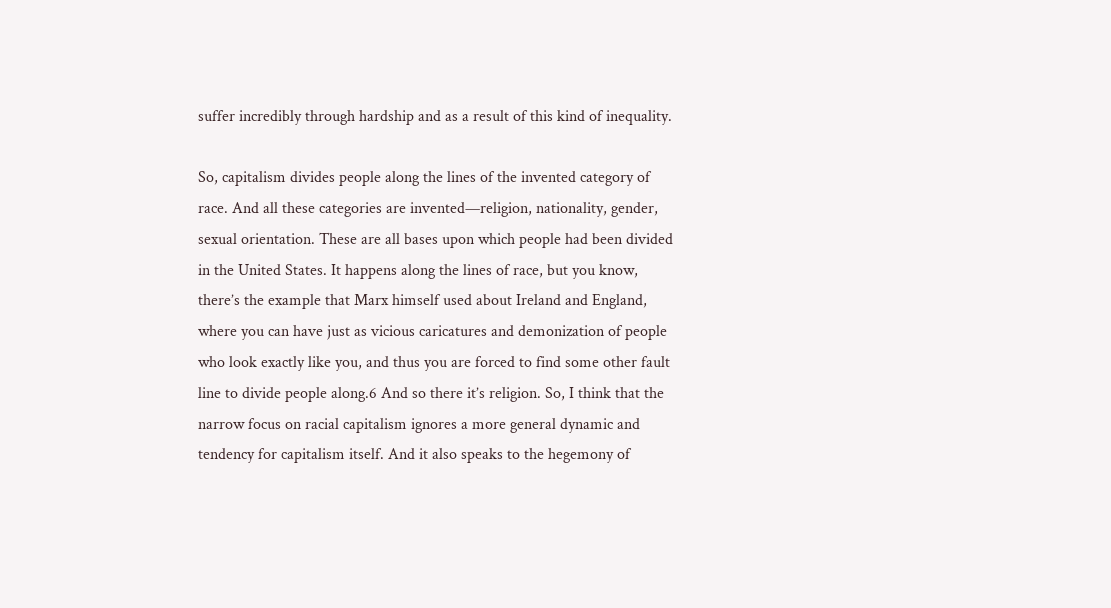suffer incredibly through hardship and as a result of this kind of inequality.

So, capitalism divides people along the lines of the invented category of race. And all these categories are invented—religion, nationality, gender, sexual orientation. These are all bases upon which people had been divided in the United States. It happens along the lines of race, but you know, there’s the example that Marx himself used about Ireland and England, where you can have just as vicious caricatures and demonization of people who look exactly like you, and thus you are forced to find some other fault line to divide people along.6 And so there it’s religion. So, I think that the narrow focus on racial capitalism ignores a more general dynamic and tendency for capitalism itself. And it also speaks to the hegemony of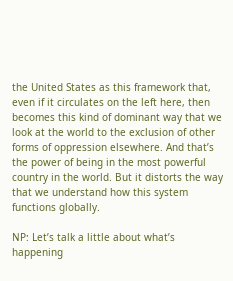the United States as this framework that, even if it circulates on the left here, then becomes this kind of dominant way that we look at the world to the exclusion of other forms of oppression elsewhere. And that’s the power of being in the most powerful country in the world. But it distorts the way that we understand how this system functions globally.

NP: Let’s talk a little about what’s happening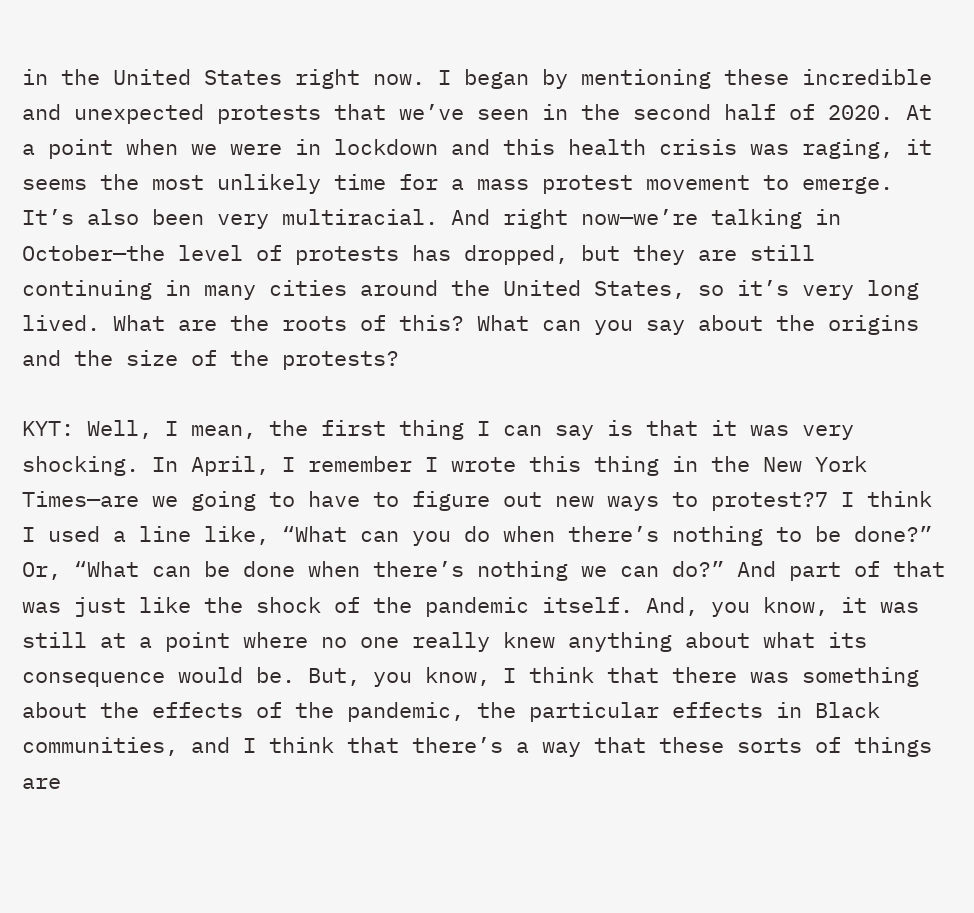in the United States right now. I began by mentioning these incredible and unexpected protests that we’ve seen in the second half of 2020. At a point when we were in lockdown and this health crisis was raging, it seems the most unlikely time for a mass protest movement to emerge. It’s also been very multiracial. And right now—we’re talking in October—the level of protests has dropped, but they are still continuing in many cities around the United States, so it’s very long lived. What are the roots of this? What can you say about the origins and the size of the protests?

KYT: Well, I mean, the first thing I can say is that it was very shocking. In April, I remember I wrote this thing in the New York Times—are we going to have to figure out new ways to protest?7 I think I used a line like, “What can you do when there’s nothing to be done?” Or, “What can be done when there’s nothing we can do?” And part of that was just like the shock of the pandemic itself. And, you know, it was still at a point where no one really knew anything about what its consequence would be. But, you know, I think that there was something about the effects of the pandemic, the particular effects in Black communities, and I think that there’s a way that these sorts of things are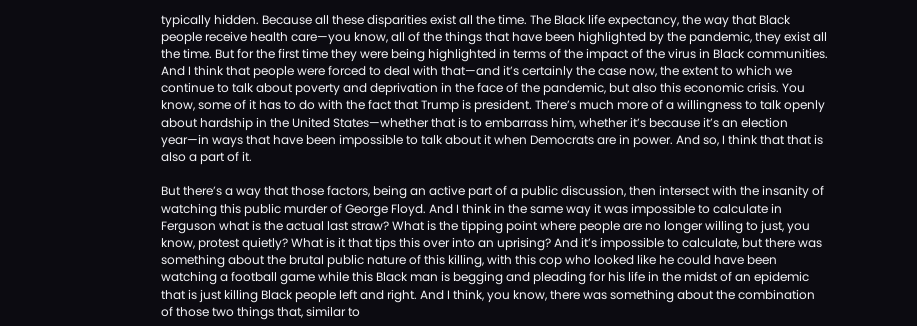typically hidden. Because all these disparities exist all the time. The Black life expectancy, the way that Black people receive health care—you know, all of the things that have been highlighted by the pandemic, they exist all the time. But for the first time they were being highlighted in terms of the impact of the virus in Black communities. And I think that people were forced to deal with that—and it’s certainly the case now, the extent to which we continue to talk about poverty and deprivation in the face of the pandemic, but also this economic crisis. You know, some of it has to do with the fact that Trump is president. There’s much more of a willingness to talk openly about hardship in the United States—whether that is to embarrass him, whether it’s because it’s an election year—in ways that have been impossible to talk about it when Democrats are in power. And so, I think that that is also a part of it.

But there’s a way that those factors, being an active part of a public discussion, then intersect with the insanity of watching this public murder of George Floyd. And I think in the same way it was impossible to calculate in Ferguson what is the actual last straw? What is the tipping point where people are no longer willing to just, you know, protest quietly? What is it that tips this over into an uprising? And it’s impossible to calculate, but there was something about the brutal public nature of this killing, with this cop who looked like he could have been watching a football game while this Black man is begging and pleading for his life in the midst of an epidemic that is just killing Black people left and right. And I think, you know, there was something about the combination of those two things that, similar to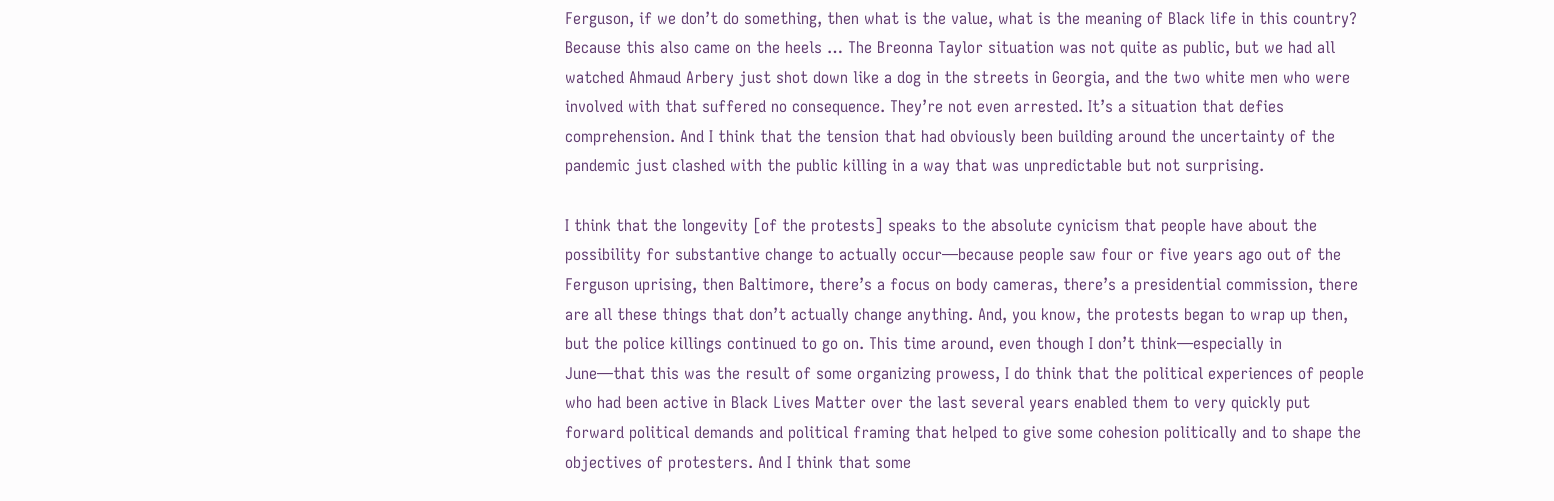Ferguson, if we don’t do something, then what is the value, what is the meaning of Black life in this country? Because this also came on the heels … The Breonna Taylor situation was not quite as public, but we had all watched Ahmaud Arbery just shot down like a dog in the streets in Georgia, and the two white men who were involved with that suffered no consequence. They’re not even arrested. It’s a situation that defies comprehension. And I think that the tension that had obviously been building around the uncertainty of the pandemic just clashed with the public killing in a way that was unpredictable but not surprising.

I think that the longevity [of the protests] speaks to the absolute cynicism that people have about the possibility for substantive change to actually occur—because people saw four or five years ago out of the Ferguson uprising, then Baltimore, there’s a focus on body cameras, there’s a presidential commission, there are all these things that don’t actually change anything. And, you know, the protests began to wrap up then, but the police killings continued to go on. This time around, even though I don’t think—especially in June—that this was the result of some organizing prowess, I do think that the political experiences of people who had been active in Black Lives Matter over the last several years enabled them to very quickly put forward political demands and political framing that helped to give some cohesion politically and to shape the objectives of protesters. And I think that some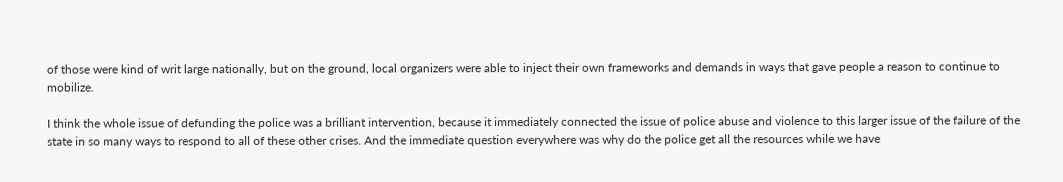of those were kind of writ large nationally, but on the ground, local organizers were able to inject their own frameworks and demands in ways that gave people a reason to continue to mobilize.

I think the whole issue of defunding the police was a brilliant intervention, because it immediately connected the issue of police abuse and violence to this larger issue of the failure of the state in so many ways to respond to all of these other crises. And the immediate question everywhere was why do the police get all the resources while we have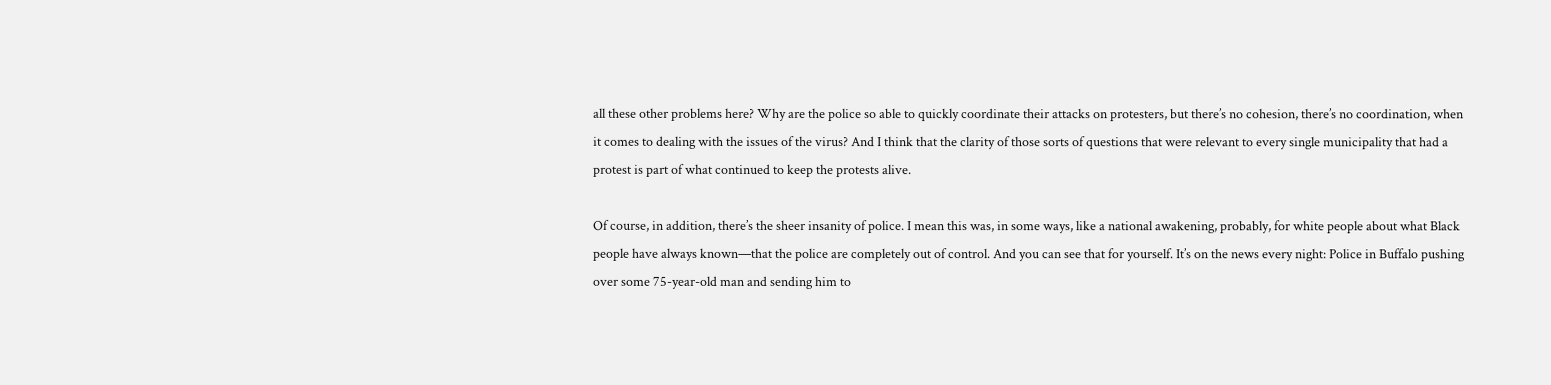all these other problems here? Why are the police so able to quickly coordinate their attacks on protesters, but there’s no cohesion, there’s no coordination, when it comes to dealing with the issues of the virus? And I think that the clarity of those sorts of questions that were relevant to every single municipality that had a protest is part of what continued to keep the protests alive.

Of course, in addition, there’s the sheer insanity of police. I mean this was, in some ways, like a national awakening, probably, for white people about what Black people have always known—that the police are completely out of control. And you can see that for yourself. It’s on the news every night: Police in Buffalo pushing over some 75-year-old man and sending him to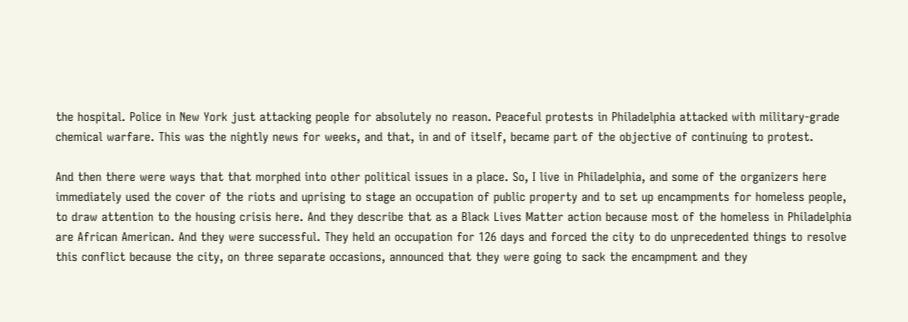the hospital. Police in New York just attacking people for absolutely no reason. Peaceful protests in Philadelphia attacked with military-grade chemical warfare. This was the nightly news for weeks, and that, in and of itself, became part of the objective of continuing to protest.

And then there were ways that that morphed into other political issues in a place. So, I live in Philadelphia, and some of the organizers here immediately used the cover of the riots and uprising to stage an occupation of public property and to set up encampments for homeless people, to draw attention to the housing crisis here. And they describe that as a Black Lives Matter action because most of the homeless in Philadelphia are African American. And they were successful. They held an occupation for 126 days and forced the city to do unprecedented things to resolve this conflict because the city, on three separate occasions, announced that they were going to sack the encampment and they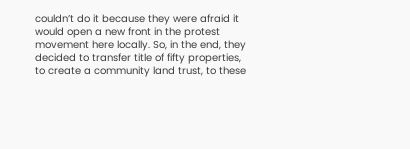couldn’t do it because they were afraid it would open a new front in the protest movement here locally. So, in the end, they decided to transfer title of fifty properties, to create a community land trust, to these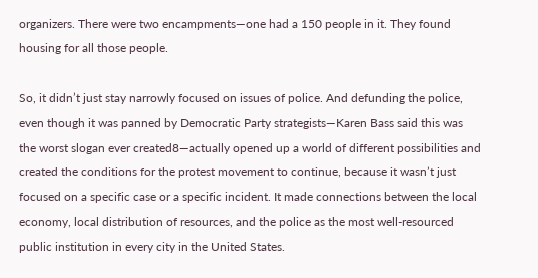organizers. There were two encampments—one had a 150 people in it. They found housing for all those people.

So, it didn’t just stay narrowly focused on issues of police. And defunding the police, even though it was panned by Democratic Party strategists—Karen Bass said this was the worst slogan ever created8—actually opened up a world of different possibilities and created the conditions for the protest movement to continue, because it wasn’t just focused on a specific case or a specific incident. It made connections between the local economy, local distribution of resources, and the police as the most well-resourced public institution in every city in the United States.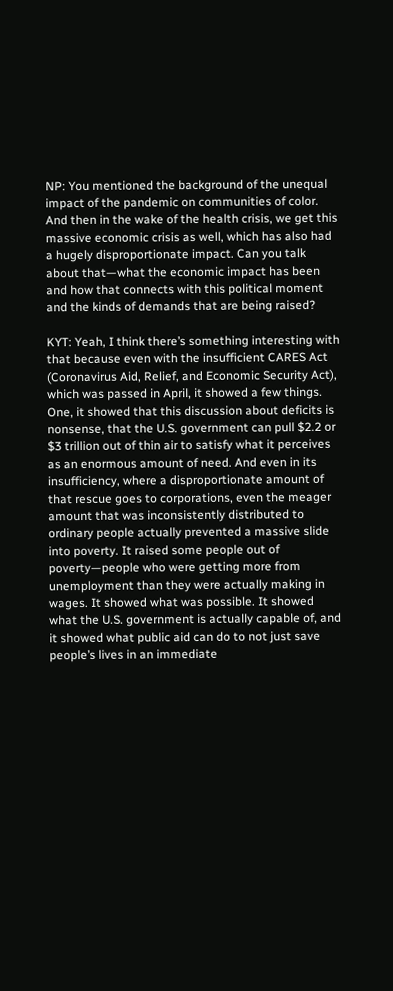NP: You mentioned the background of the unequal impact of the pandemic on communities of color. And then in the wake of the health crisis, we get this massive economic crisis as well, which has also had a hugely disproportionate impact. Can you talk about that—what the economic impact has been and how that connects with this political moment and the kinds of demands that are being raised?

KYT: Yeah, I think there’s something interesting with that because even with the insufficient CARES Act (Coronavirus Aid, Relief, and Economic Security Act), which was passed in April, it showed a few things. One, it showed that this discussion about deficits is nonsense, that the U.S. government can pull $2.2 or $3 trillion out of thin air to satisfy what it perceives as an enormous amount of need. And even in its insufficiency, where a disproportionate amount of that rescue goes to corporations, even the meager amount that was inconsistently distributed to ordinary people actually prevented a massive slide into poverty. It raised some people out of poverty—people who were getting more from unemployment than they were actually making in wages. It showed what was possible. It showed what the U.S. government is actually capable of, and it showed what public aid can do to not just save people’s lives in an immediate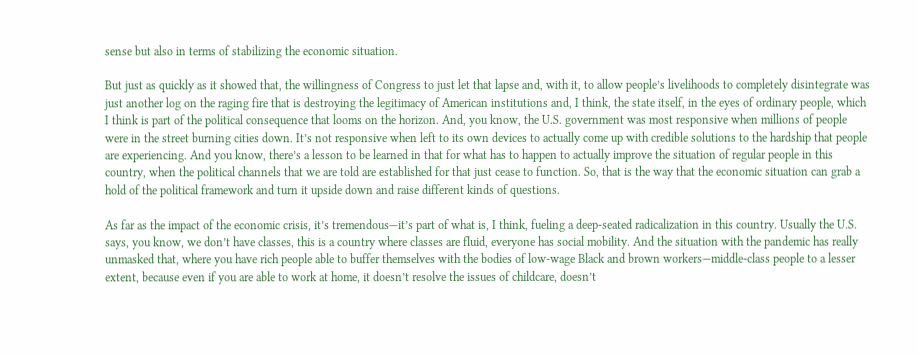sense but also in terms of stabilizing the economic situation.

But just as quickly as it showed that, the willingness of Congress to just let that lapse and, with it, to allow people’s livelihoods to completely disintegrate was just another log on the raging fire that is destroying the legitimacy of American institutions and, I think, the state itself, in the eyes of ordinary people, which I think is part of the political consequence that looms on the horizon. And, you know, the U.S. government was most responsive when millions of people were in the street burning cities down. It’s not responsive when left to its own devices to actually come up with credible solutions to the hardship that people are experiencing. And you know, there’s a lesson to be learned in that for what has to happen to actually improve the situation of regular people in this country, when the political channels that we are told are established for that just cease to function. So, that is the way that the economic situation can grab a hold of the political framework and turn it upside down and raise different kinds of questions.

As far as the impact of the economic crisis, it’s tremendous—it’s part of what is, I think, fueling a deep-seated radicalization in this country. Usually the U.S. says, you know, we don’t have classes, this is a country where classes are fluid, everyone has social mobility. And the situation with the pandemic has really unmasked that, where you have rich people able to buffer themselves with the bodies of low-wage Black and brown workers—middle-class people to a lesser extent, because even if you are able to work at home, it doesn’t resolve the issues of childcare, doesn’t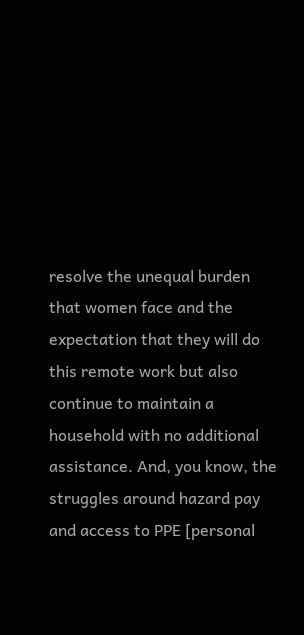resolve the unequal burden that women face and the expectation that they will do this remote work but also continue to maintain a household with no additional assistance. And, you know, the struggles around hazard pay and access to PPE [personal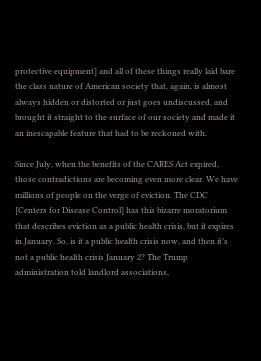protective equipment] and all of these things really laid bare the class nature of American society that, again, is almost always hidden or distorted or just goes undiscussed, and brought it straight to the surface of our society and made it an inescapable feature that had to be reckoned with.

Since July, when the benefits of the CARES Act expired, those contradictions are becoming even more clear. We have millions of people on the verge of eviction. The CDC [Centers for Disease Control] has this bizarre moratorium that describes eviction as a public health crisis, but it expires in January. So, is it a public health crisis now, and then it’s not a public health crisis January 2? The Trump administration told landlord associations,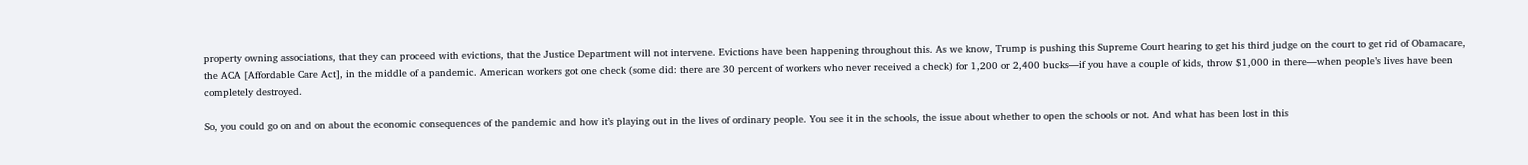property owning associations, that they can proceed with evictions, that the Justice Department will not intervene. Evictions have been happening throughout this. As we know, Trump is pushing this Supreme Court hearing to get his third judge on the court to get rid of Obamacare, the ACA [Affordable Care Act], in the middle of a pandemic. American workers got one check (some did: there are 30 percent of workers who never received a check) for 1,200 or 2,400 bucks—if you have a couple of kids, throw $1,000 in there—when people’s lives have been completely destroyed.

So, you could go on and on about the economic consequences of the pandemic and how it’s playing out in the lives of ordinary people. You see it in the schools, the issue about whether to open the schools or not. And what has been lost in this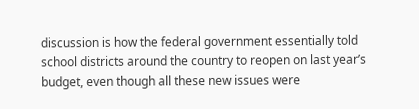discussion is how the federal government essentially told school districts around the country to reopen on last year’s budget, even though all these new issues were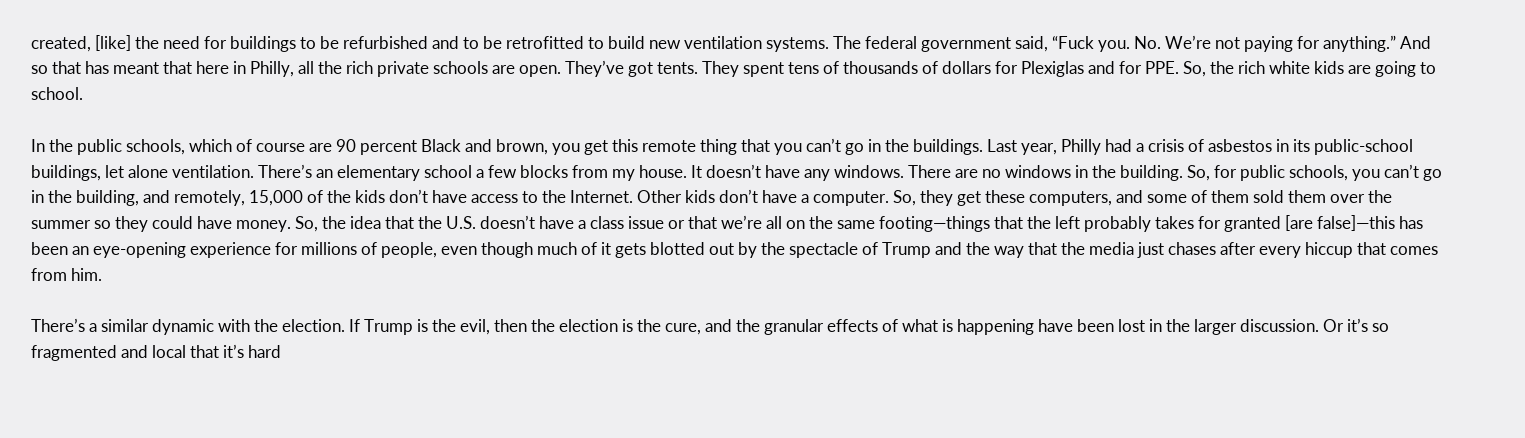created, [like] the need for buildings to be refurbished and to be retrofitted to build new ventilation systems. The federal government said, “Fuck you. No. We’re not paying for anything.” And so that has meant that here in Philly, all the rich private schools are open. They’ve got tents. They spent tens of thousands of dollars for Plexiglas and for PPE. So, the rich white kids are going to school.

In the public schools, which of course are 90 percent Black and brown, you get this remote thing that you can’t go in the buildings. Last year, Philly had a crisis of asbestos in its public-school buildings, let alone ventilation. There’s an elementary school a few blocks from my house. It doesn’t have any windows. There are no windows in the building. So, for public schools, you can’t go in the building, and remotely, 15,000 of the kids don’t have access to the Internet. Other kids don’t have a computer. So, they get these computers, and some of them sold them over the summer so they could have money. So, the idea that the U.S. doesn’t have a class issue or that we’re all on the same footing—things that the left probably takes for granted [are false]—this has been an eye-opening experience for millions of people, even though much of it gets blotted out by the spectacle of Trump and the way that the media just chases after every hiccup that comes from him.

There’s a similar dynamic with the election. If Trump is the evil, then the election is the cure, and the granular effects of what is happening have been lost in the larger discussion. Or it’s so fragmented and local that it’s hard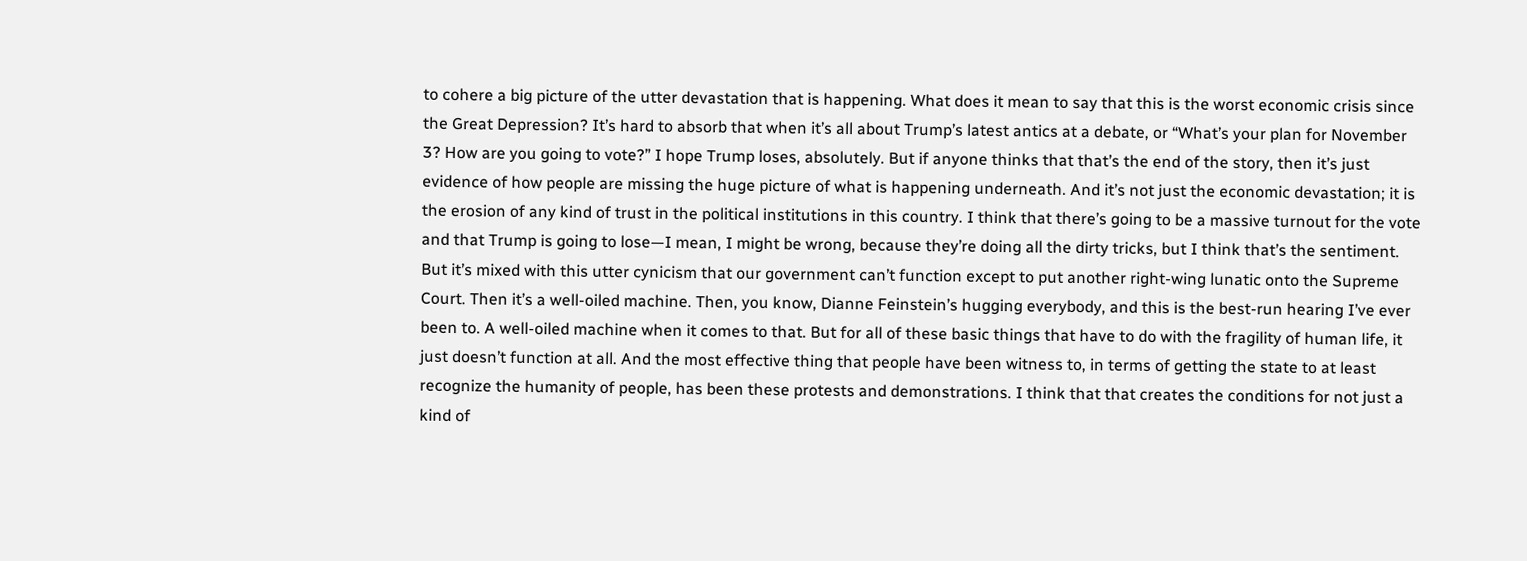to cohere a big picture of the utter devastation that is happening. What does it mean to say that this is the worst economic crisis since the Great Depression? It’s hard to absorb that when it’s all about Trump’s latest antics at a debate, or “What’s your plan for November 3? How are you going to vote?” I hope Trump loses, absolutely. But if anyone thinks that that’s the end of the story, then it’s just evidence of how people are missing the huge picture of what is happening underneath. And it’s not just the economic devastation; it is the erosion of any kind of trust in the political institutions in this country. I think that there’s going to be a massive turnout for the vote and that Trump is going to lose—I mean, I might be wrong, because they’re doing all the dirty tricks, but I think that’s the sentiment. But it’s mixed with this utter cynicism that our government can’t function except to put another right-wing lunatic onto the Supreme Court. Then it’s a well-oiled machine. Then, you know, Dianne Feinstein’s hugging everybody, and this is the best-run hearing I’ve ever been to. A well-oiled machine when it comes to that. But for all of these basic things that have to do with the fragility of human life, it just doesn’t function at all. And the most effective thing that people have been witness to, in terms of getting the state to at least recognize the humanity of people, has been these protests and demonstrations. I think that that creates the conditions for not just a kind of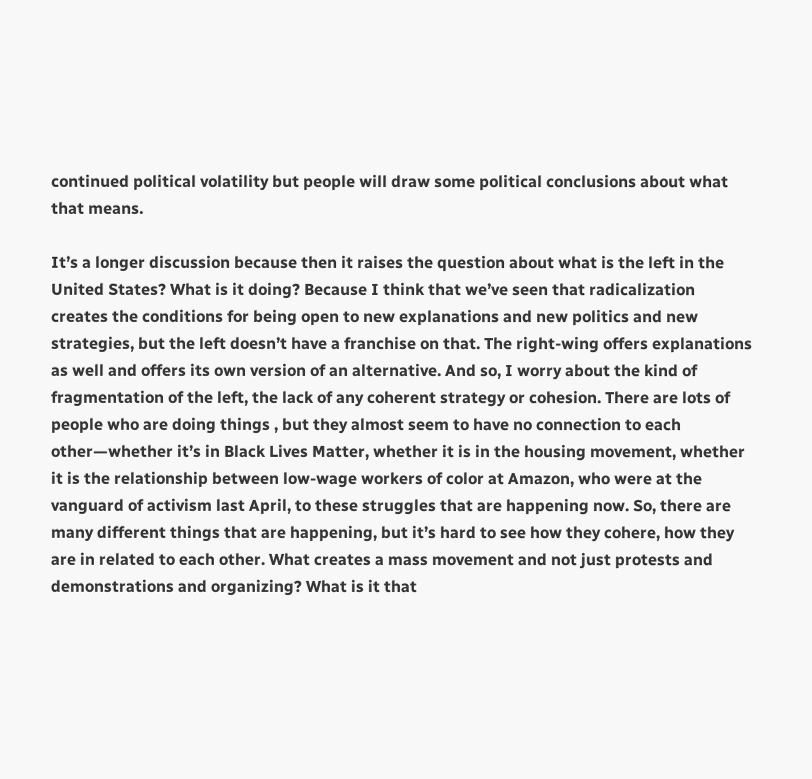continued political volatility but people will draw some political conclusions about what that means.

It’s a longer discussion because then it raises the question about what is the left in the United States? What is it doing? Because I think that we’ve seen that radicalization creates the conditions for being open to new explanations and new politics and new strategies, but the left doesn’t have a franchise on that. The right-wing offers explanations as well and offers its own version of an alternative. And so, I worry about the kind of fragmentation of the left, the lack of any coherent strategy or cohesion. There are lots of people who are doing things , but they almost seem to have no connection to each other—whether it’s in Black Lives Matter, whether it is in the housing movement, whether it is the relationship between low-wage workers of color at Amazon, who were at the vanguard of activism last April, to these struggles that are happening now. So, there are many different things that are happening, but it’s hard to see how they cohere, how they are in related to each other. What creates a mass movement and not just protests and demonstrations and organizing? What is it that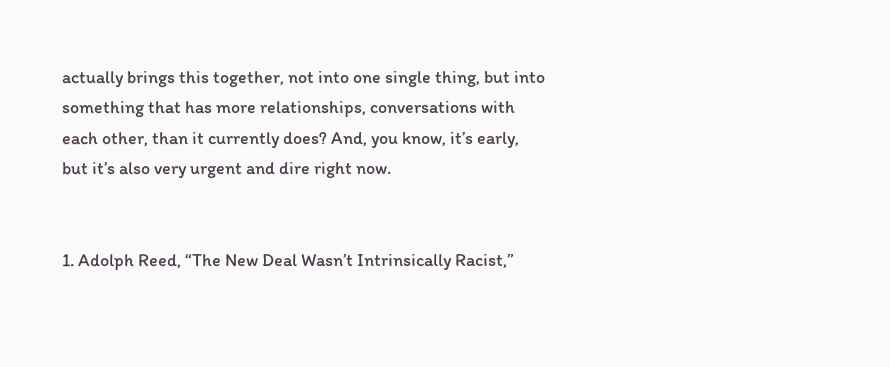actually brings this together, not into one single thing, but into something that has more relationships, conversations with each other, than it currently does? And, you know, it’s early, but it’s also very urgent and dire right now.


1. Adolph Reed, “The New Deal Wasn’t Intrinsically Racist,”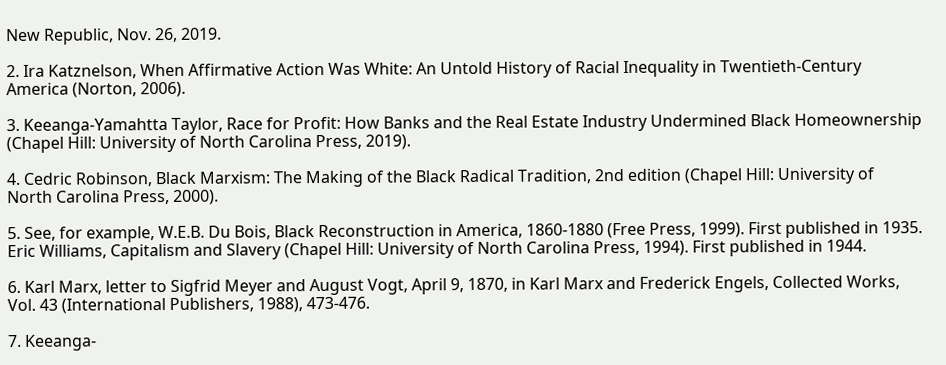New Republic, Nov. 26, 2019.

2. Ira Katznelson, When Affirmative Action Was White: An Untold History of Racial Inequality in Twentieth-Century America (Norton, 2006).

3. Keeanga-Yamahtta Taylor, Race for Profit: How Banks and the Real Estate Industry Undermined Black Homeownership (Chapel Hill: University of North Carolina Press, 2019).

4. Cedric Robinson, Black Marxism: The Making of the Black Radical Tradition, 2nd edition (Chapel Hill: University of North Carolina Press, 2000).

5. See, for example, W.E.B. Du Bois, Black Reconstruction in America, 1860-1880 (Free Press, 1999). First published in 1935. Eric Williams, Capitalism and Slavery (Chapel Hill: University of North Carolina Press, 1994). First published in 1944.

6. Karl Marx, letter to Sigfrid Meyer and August Vogt, April 9, 1870, in Karl Marx and Frederick Engels, Collected Works, Vol. 43 (International Publishers, 1988), 473-476.

7. Keeanga-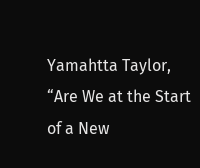Yamahtta Taylor, “Are We at the Start of a New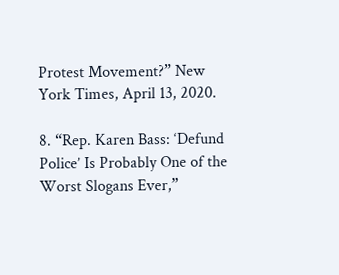Protest Movement?” New York Times, April 13, 2020.

8. “Rep. Karen Bass: ‘Defund Police’ Is Probably One of the Worst Slogans Ever,”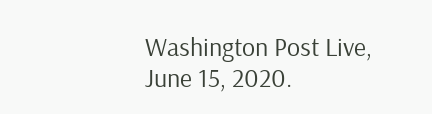Washington Post Live, June 15, 2020.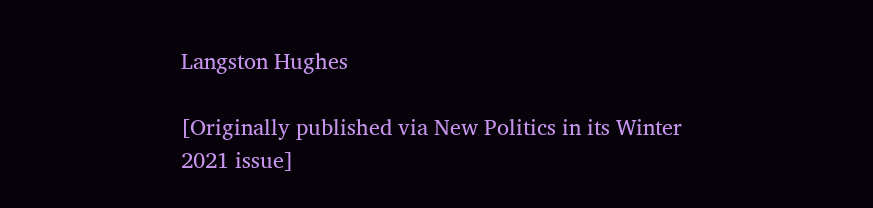Langston Hughes

[Originally published via New Politics in its Winter 2021 issue]